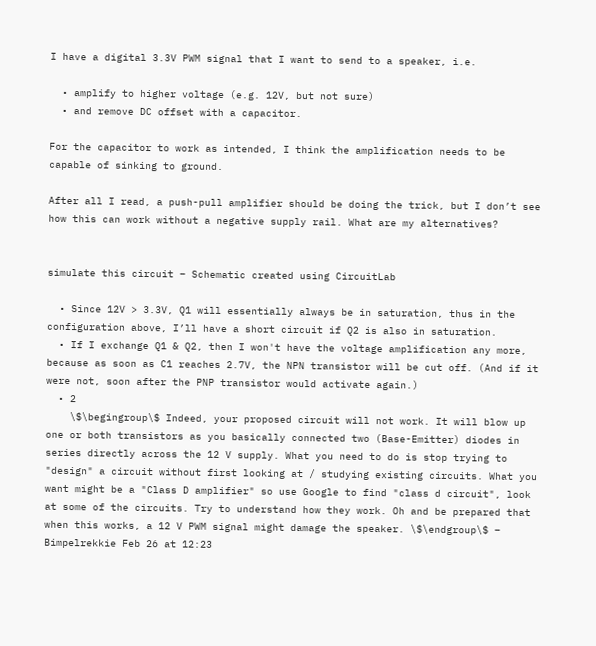I have a digital 3.3V PWM signal that I want to send to a speaker, i.e.

  • amplify to higher voltage (e.g. 12V, but not sure)
  • and remove DC offset with a capacitor.

For the capacitor to work as intended, I think the amplification needs to be capable of sinking to ground.

After all I read, a push-pull amplifier should be doing the trick, but I don’t see how this can work without a negative supply rail. What are my alternatives?


simulate this circuit – Schematic created using CircuitLab

  • Since 12V > 3.3V, Q1 will essentially always be in saturation, thus in the configuration above, I’ll have a short circuit if Q2 is also in saturation.
  • If I exchange Q1 & Q2, then I won't have the voltage amplification any more, because as soon as C1 reaches 2.7V, the NPN transistor will be cut off. (And if it were not, soon after the PNP transistor would activate again.)
  • 2
    \$\begingroup\$ Indeed, your proposed circuit will not work. It will blow up one or both transistors as you basically connected two (Base-Emitter) diodes in series directly across the 12 V supply. What you need to do is stop trying to "design" a circuit without first looking at / studying existing circuits. What you want might be a "Class D amplifier" so use Google to find "class d circuit", look at some of the circuits. Try to understand how they work. Oh and be prepared that when this works, a 12 V PWM signal might damage the speaker. \$\endgroup\$ – Bimpelrekkie Feb 26 at 12:23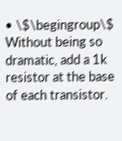• \$\begingroup\$ Without being so dramatic, add a 1k resistor at the base of each transistor.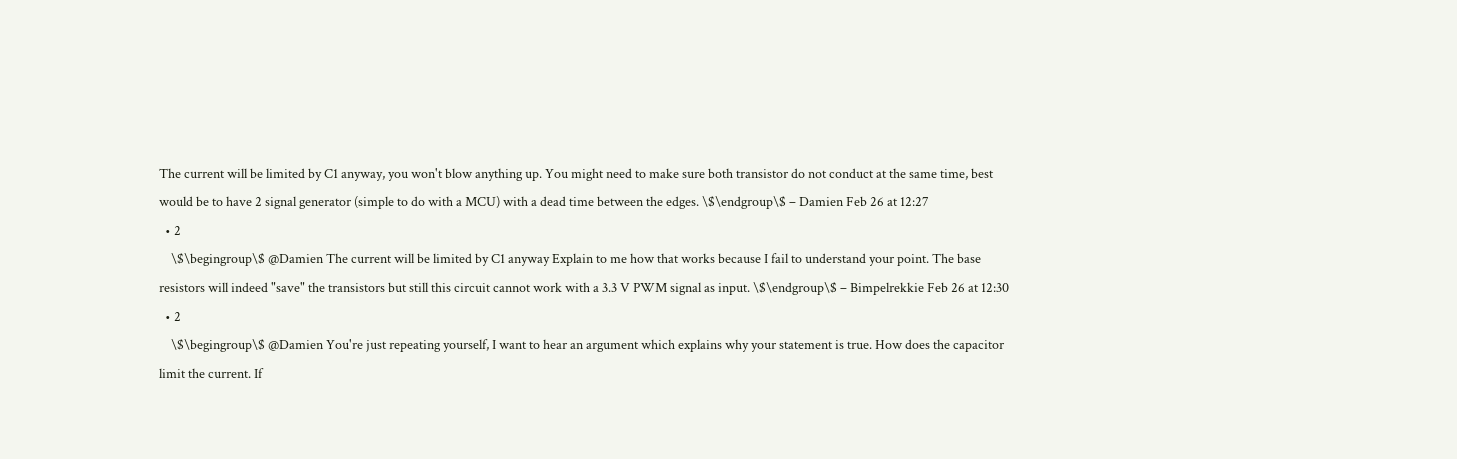The current will be limited by C1 anyway, you won't blow anything up. You might need to make sure both transistor do not conduct at the same time, best would be to have 2 signal generator (simple to do with a MCU) with a dead time between the edges. \$\endgroup\$ – Damien Feb 26 at 12:27
  • 2
    \$\begingroup\$ @Damien The current will be limited by C1 anyway Explain to me how that works because I fail to understand your point. The base resistors will indeed "save" the transistors but still this circuit cannot work with a 3.3 V PWM signal as input. \$\endgroup\$ – Bimpelrekkie Feb 26 at 12:30
  • 2
    \$\begingroup\$ @Damien You're just repeating yourself, I want to hear an argument which explains why your statement is true. How does the capacitor limit the current. If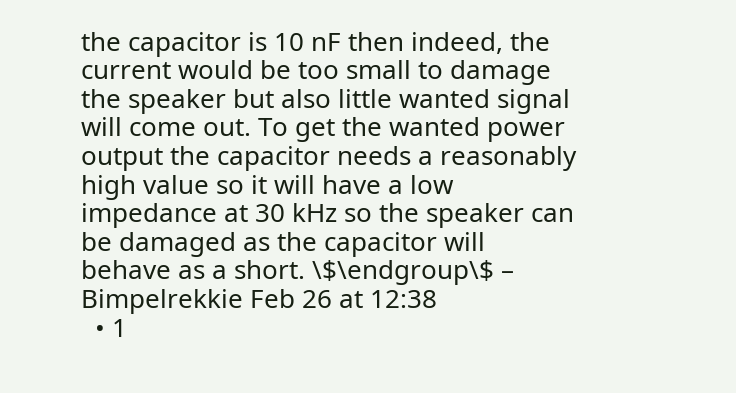the capacitor is 10 nF then indeed, the current would be too small to damage the speaker but also little wanted signal will come out. To get the wanted power output the capacitor needs a reasonably high value so it will have a low impedance at 30 kHz so the speaker can be damaged as the capacitor will behave as a short. \$\endgroup\$ – Bimpelrekkie Feb 26 at 12:38
  • 1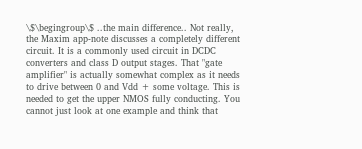\$\begingroup\$ ..the main difference.. Not really, the Maxim app-note discusses a completely different circuit. It is a commonly used circuit in DCDC converters and class D output stages. That "gate amplifier" is actually somewhat complex as it needs to drive between 0 and Vdd + some voltage. This is needed to get the upper NMOS fully conducting. You cannot just look at one example and think that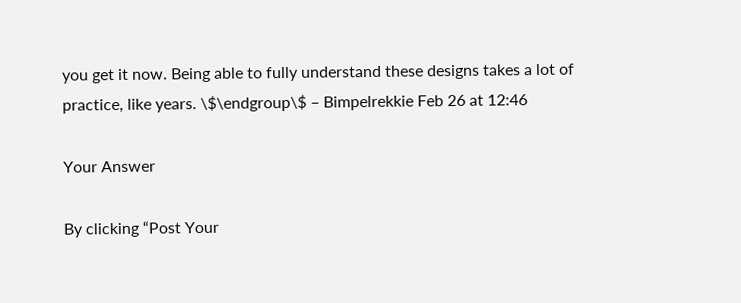you get it now. Being able to fully understand these designs takes a lot of practice, like years. \$\endgroup\$ – Bimpelrekkie Feb 26 at 12:46

Your Answer

By clicking “Post Your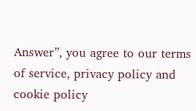Answer”, you agree to our terms of service, privacy policy and cookie policy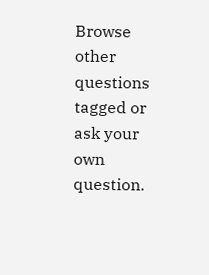Browse other questions tagged or ask your own question.